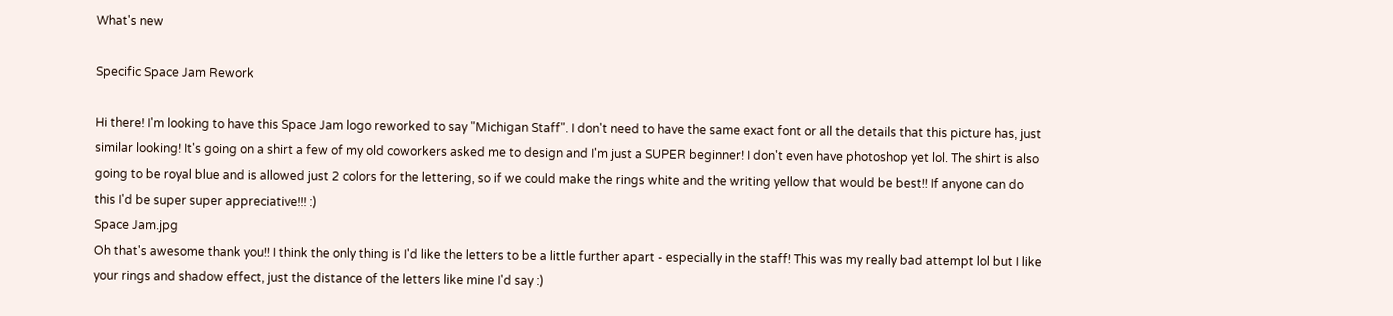What's new

Specific Space Jam Rework

Hi there! I'm looking to have this Space Jam logo reworked to say "Michigan Staff". I don't need to have the same exact font or all the details that this picture has, just similar looking! It's going on a shirt a few of my old coworkers asked me to design and I'm just a SUPER beginner! I don't even have photoshop yet lol. The shirt is also going to be royal blue and is allowed just 2 colors for the lettering, so if we could make the rings white and the writing yellow that would be best!! If anyone can do this I'd be super super appreciative!!! :)
Space Jam.jpg
Oh that's awesome thank you!! I think the only thing is I'd like the letters to be a little further apart - especially in the staff! This was my really bad attempt lol but I like your rings and shadow effect, just the distance of the letters like mine I'd say :)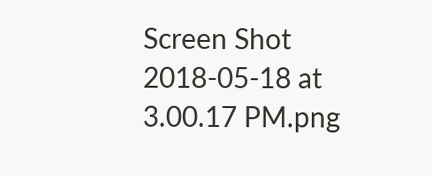Screen Shot 2018-05-18 at 3.00.17 PM.png